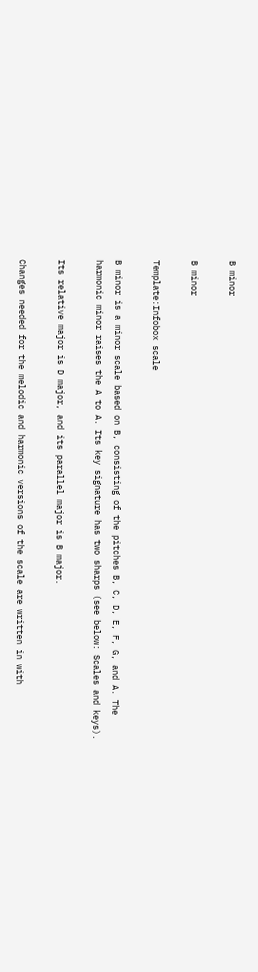B minor

B minor

Template:Infobox scale

B minor is a minor scale based on B, consisting of the pitches B, C, D, E, F, G, and A. The harmonic minor raises the A to A. Its key signature has two sharps (see below: Scales and keys).

Its relative major is D major, and its parallel major is B major.

Changes needed for the melodic and harmonic versions of the scale are written in with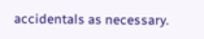accidentals as necessary.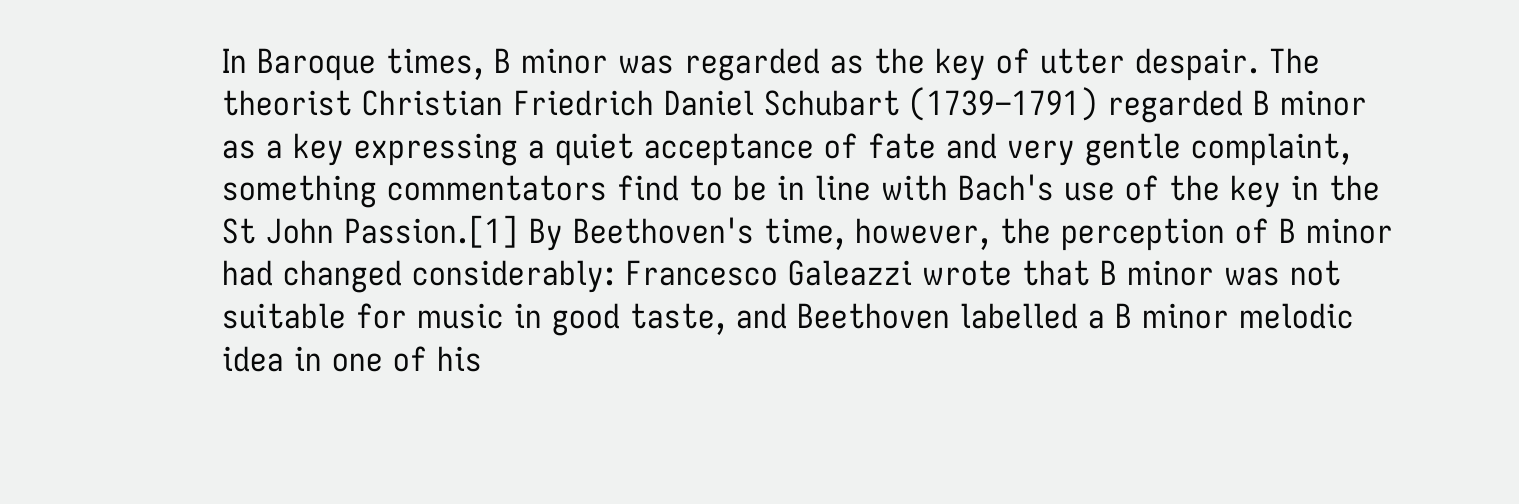In Baroque times, B minor was regarded as the key of utter despair. The theorist Christian Friedrich Daniel Schubart (1739–1791) regarded B minor as a key expressing a quiet acceptance of fate and very gentle complaint, something commentators find to be in line with Bach's use of the key in the St John Passion.[1] By Beethoven's time, however, the perception of B minor had changed considerably: Francesco Galeazzi wrote that B minor was not suitable for music in good taste, and Beethoven labelled a B minor melodic idea in one of his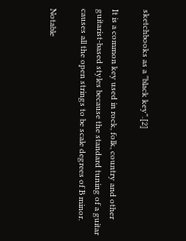sketchbooks as a "black key".[2]

It is a common key used in rock, folk, country and other guitarist-based styles because the standard tuning of a guitar causes all the open strings to be scale degrees of B minor.

Notable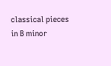classical pieces in B minor